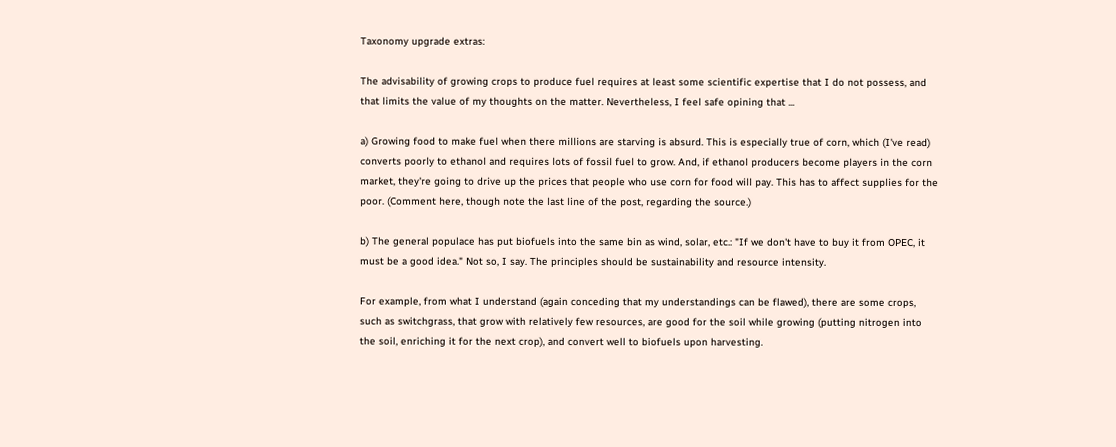Taxonomy upgrade extras:

The advisability of growing crops to produce fuel requires at least some scientific expertise that I do not possess, and that limits the value of my thoughts on the matter. Nevertheless, I feel safe opining that ...

a) Growing food to make fuel when there millions are starving is absurd. This is especially true of corn, which (I've read) converts poorly to ethanol and requires lots of fossil fuel to grow. And, if ethanol producers become players in the corn market, they're going to drive up the prices that people who use corn for food will pay. This has to affect supplies for the poor. (Comment here, though note the last line of the post, regarding the source.)

b) The general populace has put biofuels into the same bin as wind, solar, etc.: "If we don't have to buy it from OPEC, it must be a good idea." Not so, I say. The principles should be sustainability and resource intensity.

For example, from what I understand (again conceding that my understandings can be flawed), there are some crops, such as switchgrass, that grow with relatively few resources, are good for the soil while growing (putting nitrogen into the soil, enriching it for the next crop), and convert well to biofuels upon harvesting.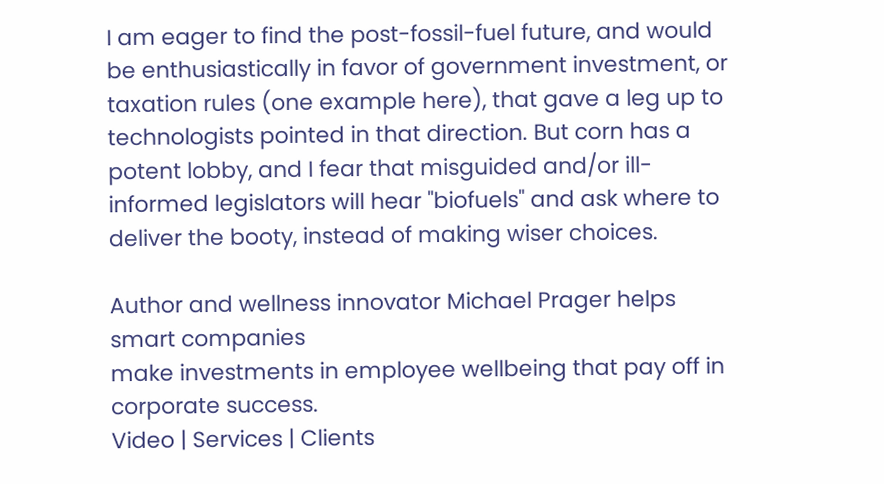I am eager to find the post-fossil-fuel future, and would be enthusiastically in favor of government investment, or taxation rules (one example here), that gave a leg up to technologists pointed in that direction. But corn has a potent lobby, and I fear that misguided and/or ill-informed legislators will hear "biofuels" and ask where to deliver the booty, instead of making wiser choices.

Author and wellness innovator Michael Prager helps smart companies
make investments in employee wellbeing that pay off in corporate success.
Video | Services | Clients